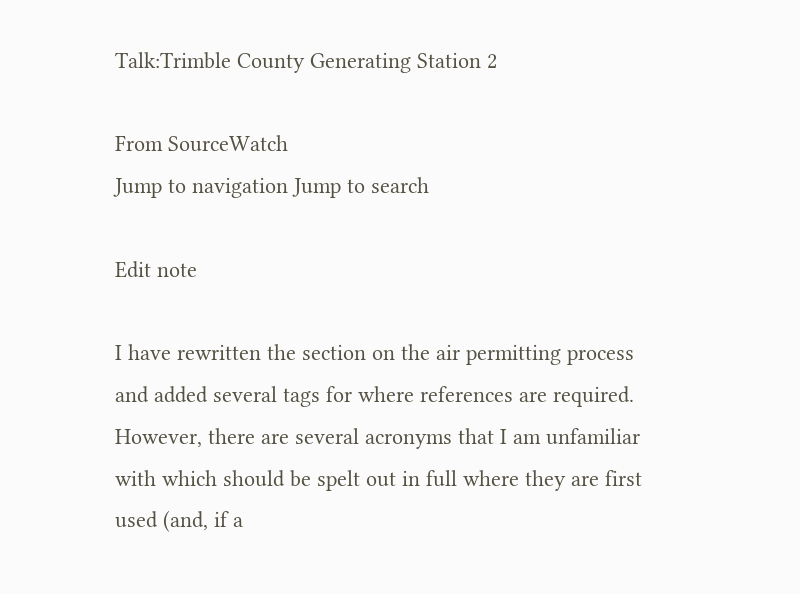Talk:Trimble County Generating Station 2

From SourceWatch
Jump to navigation Jump to search

Edit note

I have rewritten the section on the air permitting process and added several tags for where references are required. However, there are several acronyms that I am unfamiliar with which should be spelt out in full where they are first used (and, if a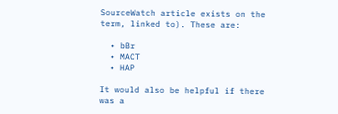SourceWatch article exists on the term, linked to). These are:

  • bBr
  • MACT
  • HAP

It would also be helpful if there was a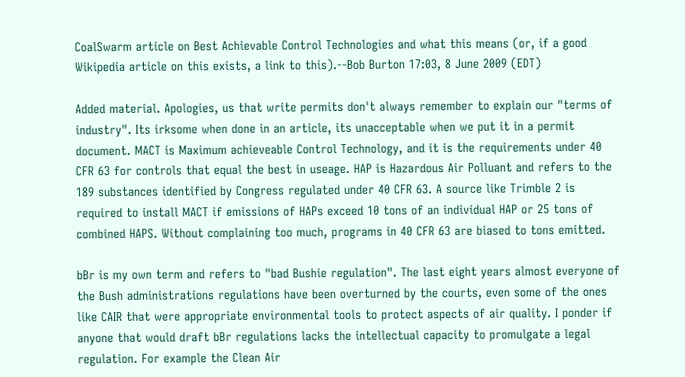CoalSwarm article on Best Achievable Control Technologies and what this means (or, if a good Wikipedia article on this exists, a link to this).--Bob Burton 17:03, 8 June 2009 (EDT)

Added material. Apologies, us that write permits don't always remember to explain our "terms of industry". Its irksome when done in an article, its unacceptable when we put it in a permit document. MACT is Maximum achieveable Control Technology, and it is the requirements under 40 CFR 63 for controls that equal the best in useage. HAP is Hazardous Air Polluant and refers to the 189 substances identified by Congress regulated under 40 CFR 63. A source like Trimble 2 is required to install MACT if emissions of HAPs exceed 10 tons of an individual HAP or 25 tons of combined HAPS. Without complaining too much, programs in 40 CFR 63 are biased to tons emitted.

bBr is my own term and refers to "bad Bushie regulation". The last eight years almost everyone of the Bush administrations regulations have been overturned by the courts, even some of the ones like CAIR that were appropriate environmental tools to protect aspects of air quality. I ponder if anyone that would draft bBr regulations lacks the intellectual capacity to promulgate a legal regulation. For example the Clean Air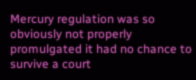Mercury regulation was so obviously not properly promulgated it had no chance to survive a court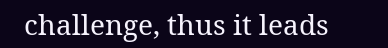challenge, thus it leads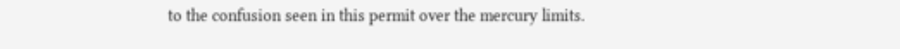to the confusion seen in this permit over the mercury limits.